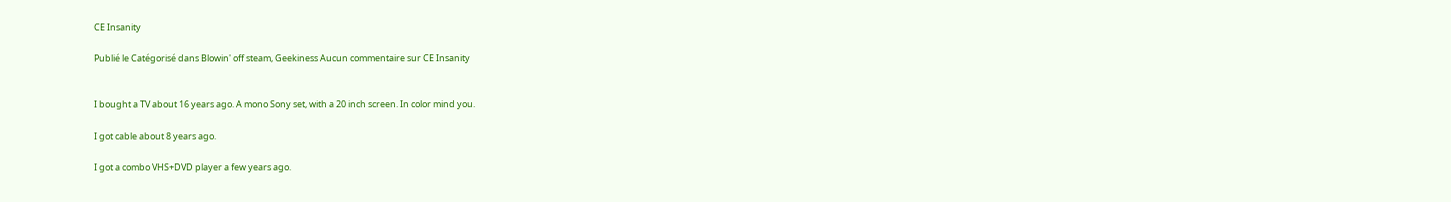CE Insanity

Publié le Catégorisé dans Blowin' off steam, Geekiness Aucun commentaire sur CE Insanity


I bought a TV about 16 years ago. A mono Sony set, with a 20 inch screen. In color mind you.

I got cable about 8 years ago.

I got a combo VHS+DVD player a few years ago.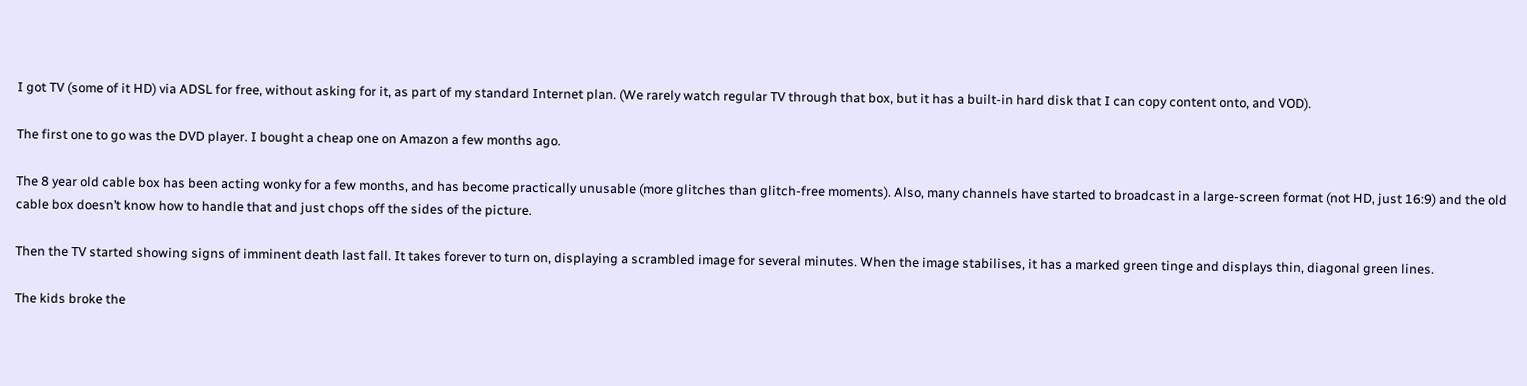I got TV (some of it HD) via ADSL for free, without asking for it, as part of my standard Internet plan. (We rarely watch regular TV through that box, but it has a built-in hard disk that I can copy content onto, and VOD).

The first one to go was the DVD player. I bought a cheap one on Amazon a few months ago.

The 8 year old cable box has been acting wonky for a few months, and has become practically unusable (more glitches than glitch-free moments). Also, many channels have started to broadcast in a large-screen format (not HD, just 16:9) and the old cable box doesn’t know how to handle that and just chops off the sides of the picture.

Then the TV started showing signs of imminent death last fall. It takes forever to turn on, displaying a scrambled image for several minutes. When the image stabilises, it has a marked green tinge and displays thin, diagonal green lines.

The kids broke the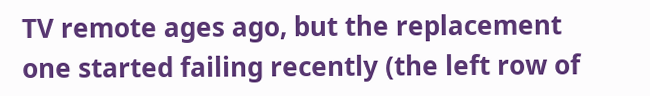TV remote ages ago, but the replacement one started failing recently (the left row of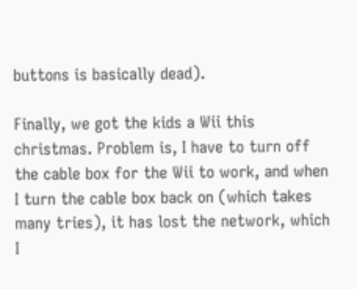buttons is basically dead).

Finally, we got the kids a Wii this christmas. Problem is, I have to turn off the cable box for the Wii to work, and when I turn the cable box back on (which takes many tries), it has lost the network, which I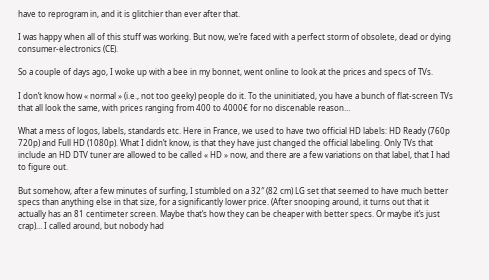have to reprogram in, and it is glitchier than ever after that.

I was happy when all of this stuff was working. But now, we’re faced with a perfect storm of obsolete, dead or dying consumer-electronics (CE).

So a couple of days ago, I woke up with a bee in my bonnet, went online to look at the prices and specs of TVs.

I don’t know how « normal » (i.e., not too geeky) people do it. To the uninitiated, you have a bunch of flat-screen TVs that all look the same, with prices ranging from 400 to 4000€ for no discenable reason…

What a mess of logos, labels, standards etc. Here in France, we used to have two official HD labels: HD Ready (760p 720p) and Full HD (1080p). What I didn’t know, is that they have just changed the official labeling. Only TVs that include an HD DTV tuner are allowed to be called « HD » now, and there are a few variations on that label, that I had to figure out.

But somehow, after a few minutes of surfing, I stumbled on a 32″ (82 cm) LG set that seemed to have much better specs than anything else in that size, for a significantly lower price. (After snooping around, it turns out that it actually has an 81 centimeter screen. Maybe that’s how they can be cheaper with better specs. Or maybe it’s just crap)… I called around, but nobody had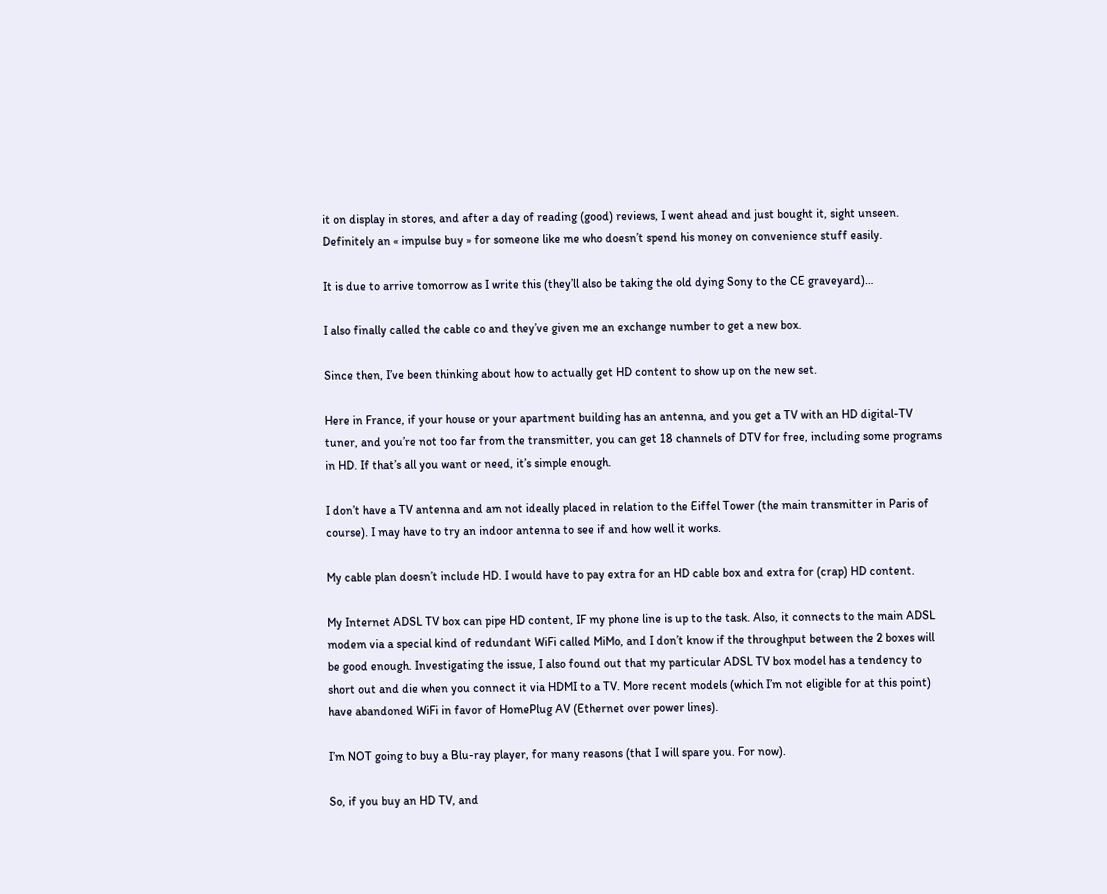it on display in stores, and after a day of reading (good) reviews, I went ahead and just bought it, sight unseen. Definitely an « impulse buy » for someone like me who doesn’t spend his money on convenience stuff easily.

It is due to arrive tomorrow as I write this (they’ll also be taking the old dying Sony to the CE graveyard)…

I also finally called the cable co and they’ve given me an exchange number to get a new box.

Since then, I’ve been thinking about how to actually get HD content to show up on the new set.

Here in France, if your house or your apartment building has an antenna, and you get a TV with an HD digital-TV tuner, and you’re not too far from the transmitter, you can get 18 channels of DTV for free, including some programs in HD. If that’s all you want or need, it’s simple enough.

I don’t have a TV antenna and am not ideally placed in relation to the Eiffel Tower (the main transmitter in Paris of course). I may have to try an indoor antenna to see if and how well it works.

My cable plan doesn’t include HD. I would have to pay extra for an HD cable box and extra for (crap) HD content.

My Internet ADSL TV box can pipe HD content, IF my phone line is up to the task. Also, it connects to the main ADSL modem via a special kind of redundant WiFi called MiMo, and I don’t know if the throughput between the 2 boxes will be good enough. Investigating the issue, I also found out that my particular ADSL TV box model has a tendency to short out and die when you connect it via HDMI to a TV. More recent models (which I’m not eligible for at this point) have abandoned WiFi in favor of HomePlug AV (Ethernet over power lines).

I’m NOT going to buy a Blu-ray player, for many reasons (that I will spare you. For now).

So, if you buy an HD TV, and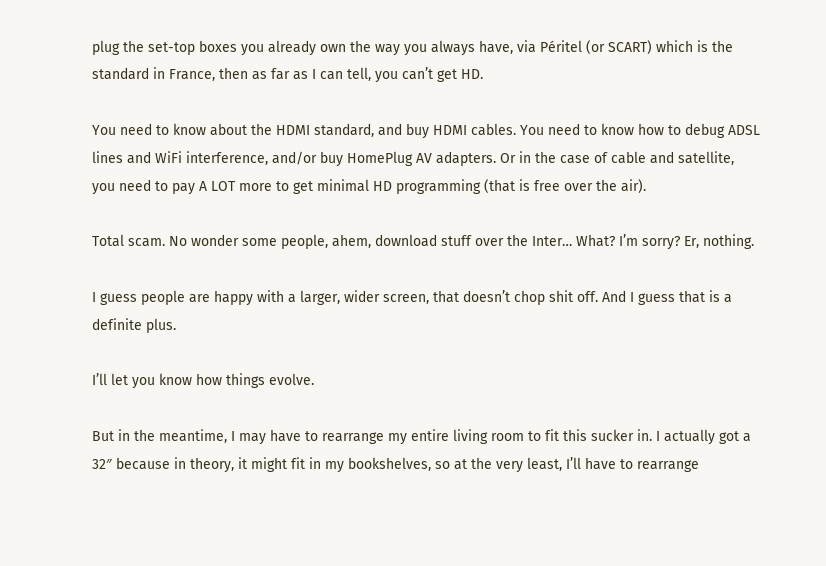plug the set-top boxes you already own the way you always have, via Péritel (or SCART) which is the standard in France, then as far as I can tell, you can’t get HD.

You need to know about the HDMI standard, and buy HDMI cables. You need to know how to debug ADSL lines and WiFi interference, and/or buy HomePlug AV adapters. Or in the case of cable and satellite, you need to pay A LOT more to get minimal HD programming (that is free over the air).

Total scam. No wonder some people, ahem, download stuff over the Inter… What? I’m sorry? Er, nothing.

I guess people are happy with a larger, wider screen, that doesn’t chop shit off. And I guess that is a definite plus.

I’ll let you know how things evolve.

But in the meantime, I may have to rearrange my entire living room to fit this sucker in. I actually got a 32″ because in theory, it might fit in my bookshelves, so at the very least, I’ll have to rearrange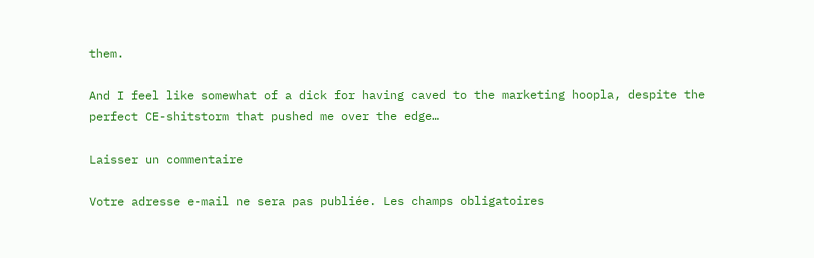them.

And I feel like somewhat of a dick for having caved to the marketing hoopla, despite the perfect CE-shitstorm that pushed me over the edge…

Laisser un commentaire

Votre adresse e-mail ne sera pas publiée. Les champs obligatoires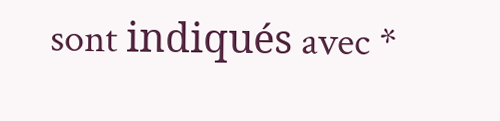sont indiqués avec *